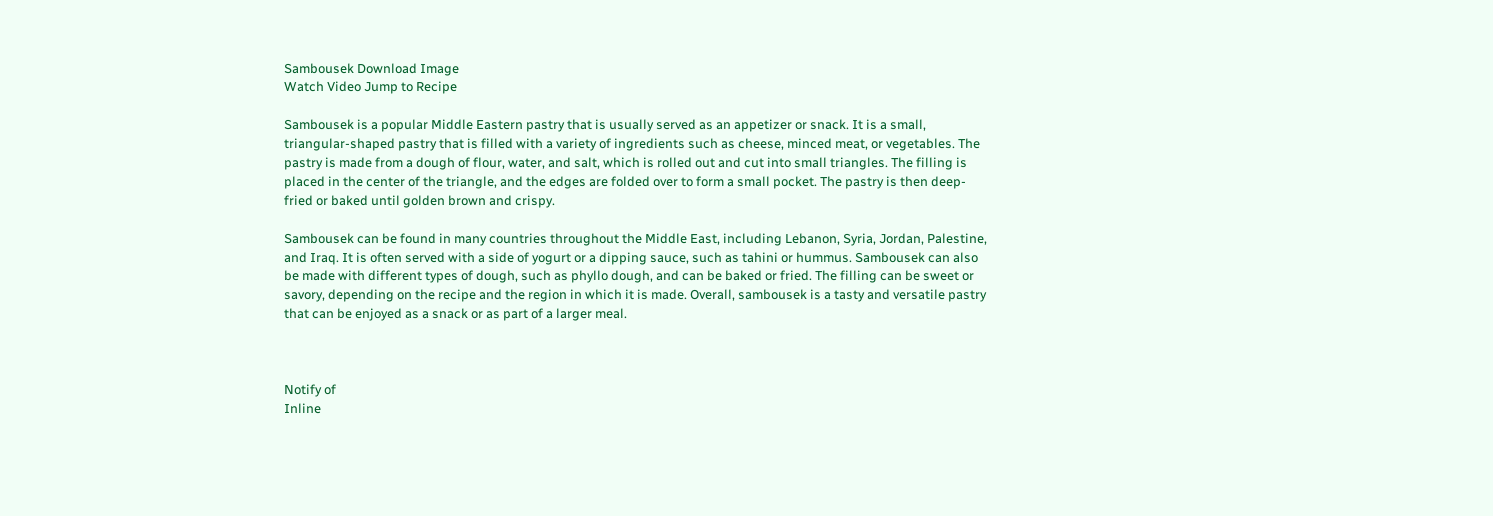Sambousek Download Image
Watch Video Jump to Recipe

Sambousek is a popular Middle Eastern pastry that is usually served as an appetizer or snack. It is a small, triangular-shaped pastry that is filled with a variety of ingredients such as cheese, minced meat, or vegetables. The pastry is made from a dough of flour, water, and salt, which is rolled out and cut into small triangles. The filling is placed in the center of the triangle, and the edges are folded over to form a small pocket. The pastry is then deep-fried or baked until golden brown and crispy.

Sambousek can be found in many countries throughout the Middle East, including Lebanon, Syria, Jordan, Palestine, and Iraq. It is often served with a side of yogurt or a dipping sauce, such as tahini or hummus. Sambousek can also be made with different types of dough, such as phyllo dough, and can be baked or fried. The filling can be sweet or savory, depending on the recipe and the region in which it is made. Overall, sambousek is a tasty and versatile pastry that can be enjoyed as a snack or as part of a larger meal.



Notify of
Inline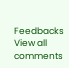Feedbacks
View all comments